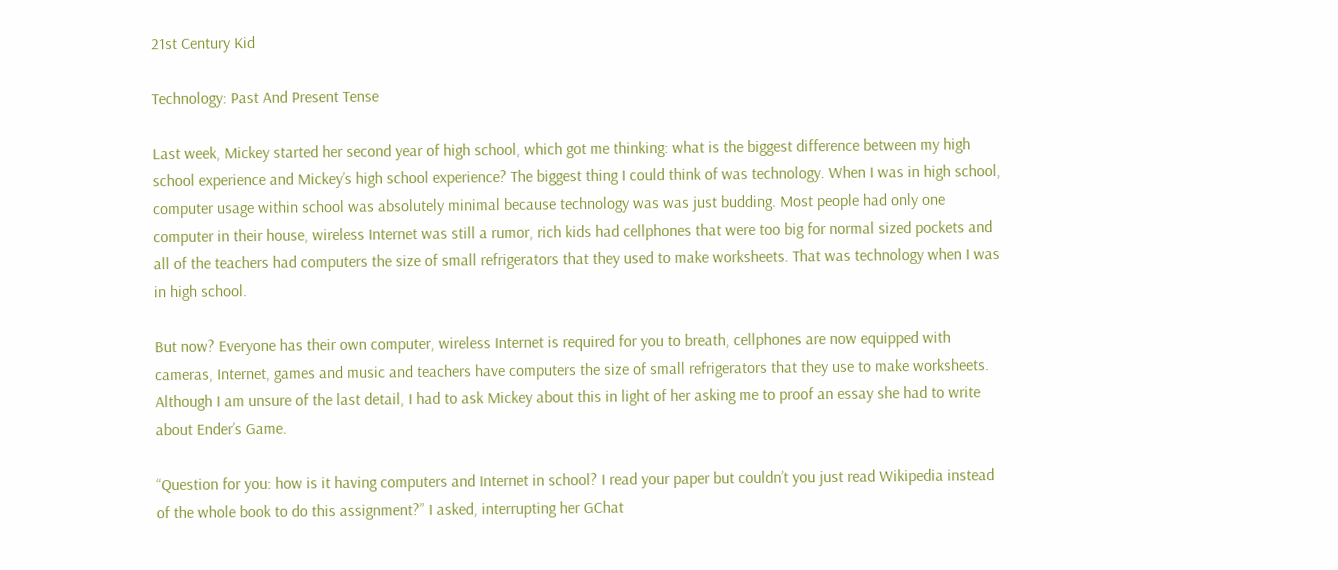21st Century Kid

Technology: Past And Present Tense

Last week, Mickey started her second year of high school, which got me thinking: what is the biggest difference between my high school experience and Mickey’s high school experience? The biggest thing I could think of was technology. When I was in high school, computer usage within school was absolutely minimal because technology was was just budding. Most people had only one computer in their house, wireless Internet was still a rumor, rich kids had cellphones that were too big for normal sized pockets and all of the teachers had computers the size of small refrigerators that they used to make worksheets. That was technology when I was in high school.

But now? Everyone has their own computer, wireless Internet is required for you to breath, cellphones are now equipped with cameras, Internet, games and music and teachers have computers the size of small refrigerators that they use to make worksheets. Although I am unsure of the last detail, I had to ask Mickey about this in light of her asking me to proof an essay she had to write about Ender’s Game.

“Question for you: how is it having computers and Internet in school? I read your paper but couldn’t you just read Wikipedia instead of the whole book to do this assignment?” I asked, interrupting her GChat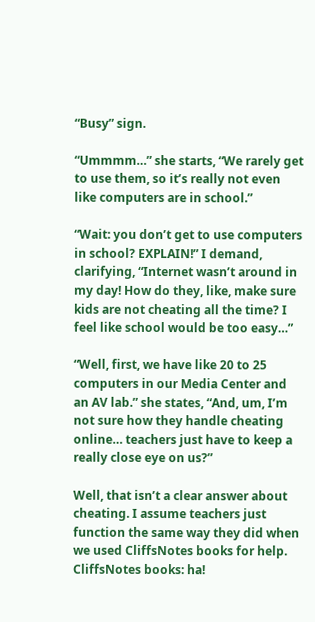“Busy” sign.

“Ummmm…” she starts, “We rarely get to use them, so it’s really not even like computers are in school.”

“Wait: you don’t get to use computers in school? EXPLAIN!” I demand, clarifying, “Internet wasn’t around in my day! How do they, like, make sure kids are not cheating all the time? I feel like school would be too easy…”

“Well, first, we have like 20 to 25 computers in our Media Center and an AV lab.” she states, “And, um, I’m not sure how they handle cheating online… teachers just have to keep a really close eye on us?”

Well, that isn’t a clear answer about cheating. I assume teachers just function the same way they did when we used CliffsNotes books for help. CliffsNotes books: ha!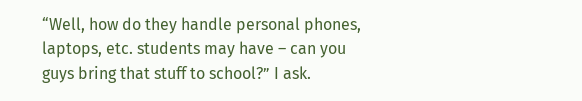“Well, how do they handle personal phones, laptops, etc. students may have – can you guys bring that stuff to school?” I ask.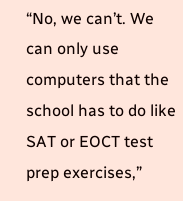“No, we can’t. We can only use computers that the school has to do like SAT or EOCT test prep exercises,”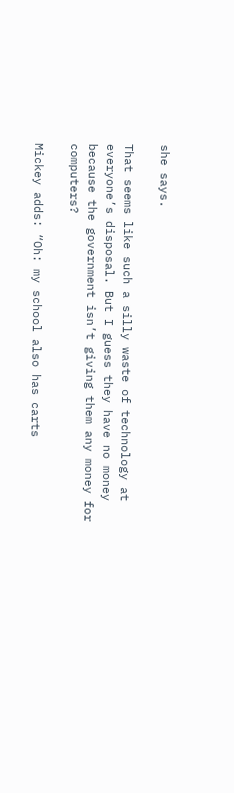she says.

That seems like such a silly waste of technology at everyone’s disposal. But I guess they have no money because the government isn’t giving them any money for computers?

Mickey adds: “Oh: my school also has carts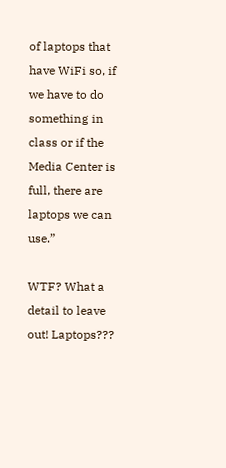of laptops that have WiFi so, if we have to do something in class or if the Media Center is full, there are laptops we can use.”

WTF? What a detail to leave out! Laptops???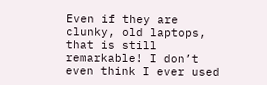Even if they are clunky, old laptops, that is still remarkable! I don’t even think I ever used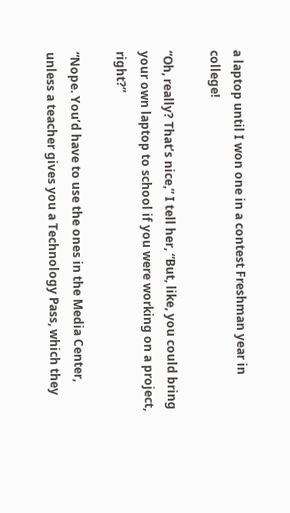a laptop until I won one in a contest Freshman year in college!

“Oh, really? That’s nice,” I tell her, “But, like, you could bring your own laptop to school if you were working on a project, right?”

“Nope. You’d have to use the ones in the Media Center, unless a teacher gives you a Technology Pass, which they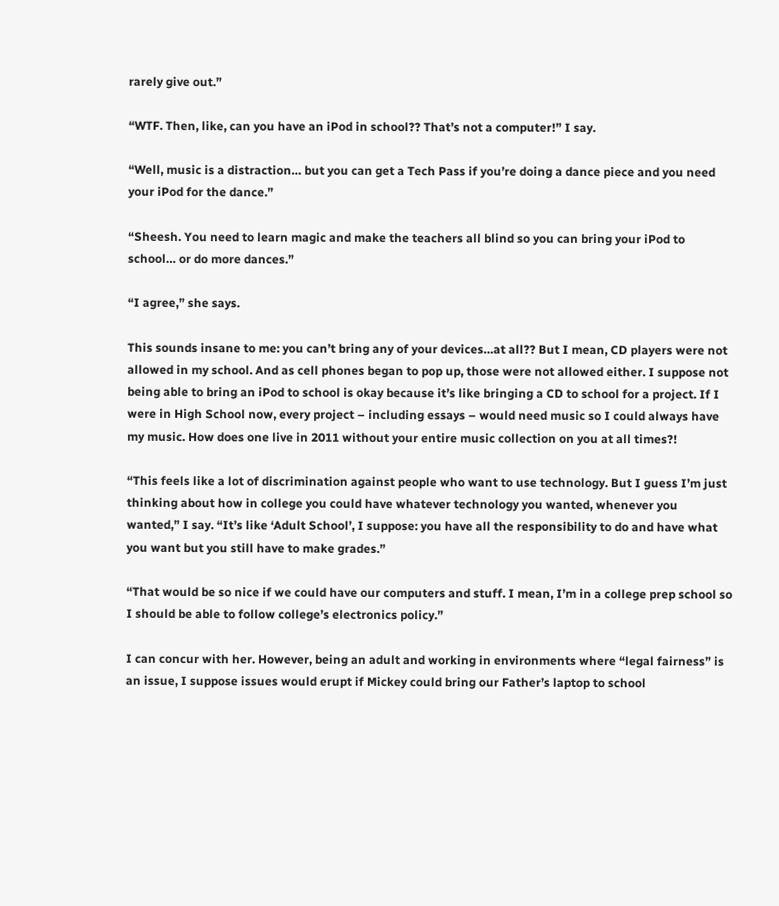rarely give out.”

“WTF. Then, like, can you have an iPod in school?? That’s not a computer!” I say.

“Well, music is a distraction… but you can get a Tech Pass if you’re doing a dance piece and you need your iPod for the dance.”

“Sheesh. You need to learn magic and make the teachers all blind so you can bring your iPod to school… or do more dances.”

“I agree,” she says.

This sounds insane to me: you can’t bring any of your devices…at all?? But I mean, CD players were not allowed in my school. And as cell phones began to pop up, those were not allowed either. I suppose not being able to bring an iPod to school is okay because it’s like bringing a CD to school for a project. If I were in High School now, every project – including essays – would need music so I could always have my music. How does one live in 2011 without your entire music collection on you at all times?!

“This feels like a lot of discrimination against people who want to use technology. But I guess I’m just thinking about how in college you could have whatever technology you wanted, whenever you wanted,” I say. “It’s like ‘Adult School’, I suppose: you have all the responsibility to do and have what you want but you still have to make grades.”

“That would be so nice if we could have our computers and stuff. I mean, I’m in a college prep school so I should be able to follow college’s electronics policy.”

I can concur with her. However, being an adult and working in environments where “legal fairness” is an issue, I suppose issues would erupt if Mickey could bring our Father’s laptop to school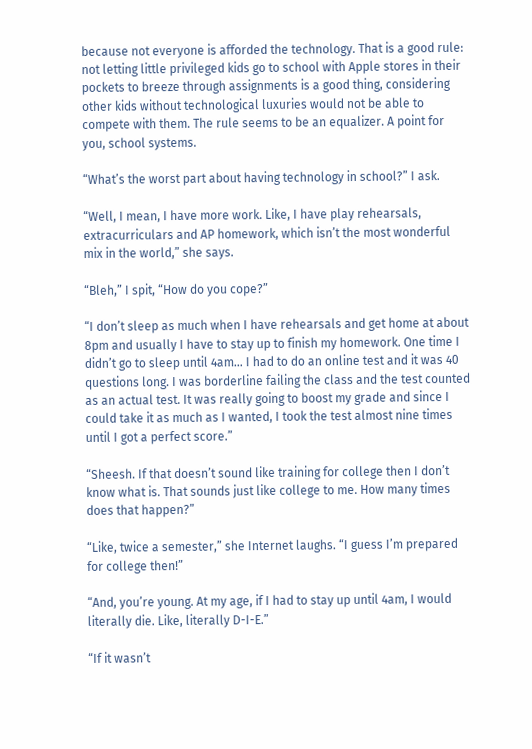because not everyone is afforded the technology. That is a good rule: not letting little privileged kids go to school with Apple stores in their pockets to breeze through assignments is a good thing, considering other kids without technological luxuries would not be able to compete with them. The rule seems to be an equalizer. A point for you, school systems.

“What’s the worst part about having technology in school?” I ask.

“Well, I mean, I have more work. Like, I have play rehearsals, extracurriculars and AP homework, which isn’t the most wonderful mix in the world,” she says.

“Bleh,” I spit, “How do you cope?”

“I don’t sleep as much when I have rehearsals and get home at about 8pm and usually I have to stay up to finish my homework. One time I didn’t go to sleep until 4am… I had to do an online test and it was 40 questions long. I was borderline failing the class and the test counted as an actual test. It was really going to boost my grade and since I could take it as much as I wanted, I took the test almost nine times until I got a perfect score.”

“Sheesh. If that doesn’t sound like training for college then I don’t know what is. That sounds just like college to me. How many times does that happen?”

“Like, twice a semester,” she Internet laughs. “I guess I’m prepared for college then!”

“And, you’re young. At my age, if I had to stay up until 4am, I would literally die. Like, literally D-I-E.”

“If it wasn’t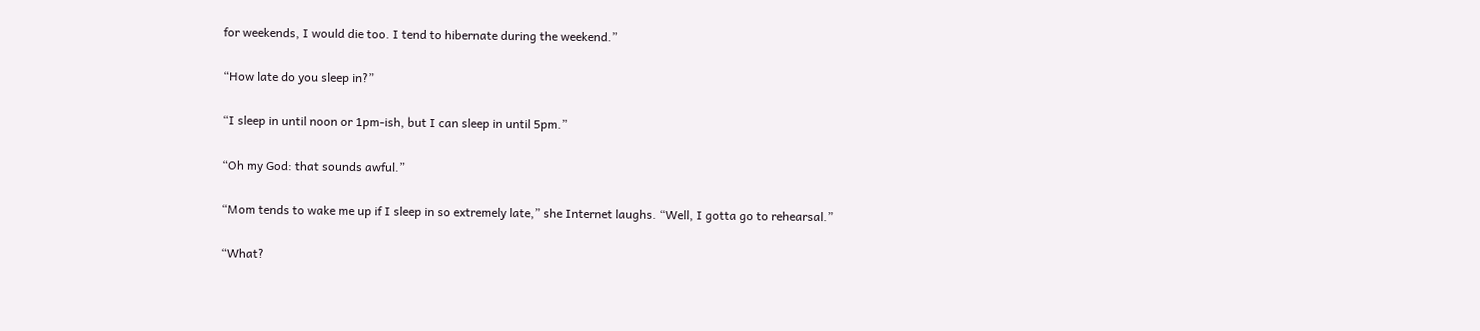for weekends, I would die too. I tend to hibernate during the weekend.”

“How late do you sleep in?”

“I sleep in until noon or 1pm-ish, but I can sleep in until 5pm.”

“Oh my God: that sounds awful.”

“Mom tends to wake me up if I sleep in so extremely late,” she Internet laughs. “Well, I gotta go to rehearsal.”

“What?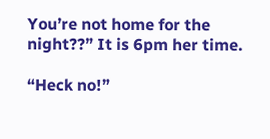You’re not home for the night??” It is 6pm her time.

“Heck no!”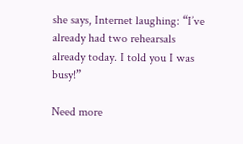she says, Internet laughing: “I’ve already had two rehearsals already today. I told you I was busy!”

Need more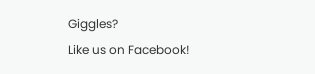Giggles?
Like us on Facebook!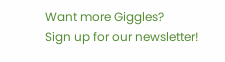Want more Giggles?
Sign up for our newsletter!